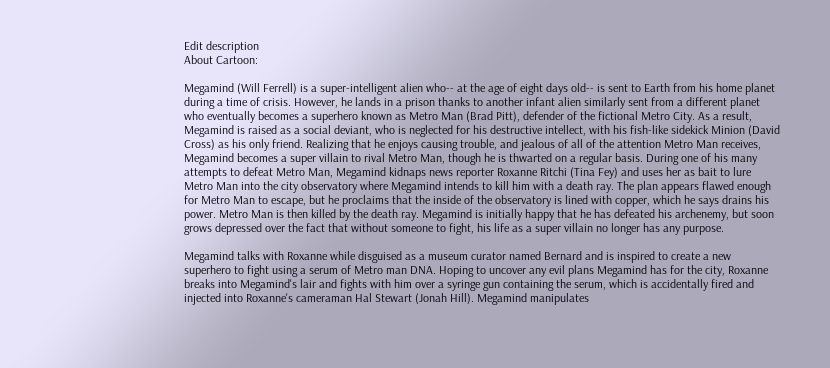Edit description
About Cartoon:

Megamind (Will Ferrell) is a super-intelligent alien who-- at the age of eight days old-- is sent to Earth from his home planet during a time of crisis. However, he lands in a prison thanks to another infant alien similarly sent from a different planet who eventually becomes a superhero known as Metro Man (Brad Pitt), defender of the fictional Metro City. As a result, Megamind is raised as a social deviant, who is neglected for his destructive intellect, with his fish-like sidekick Minion (David Cross) as his only friend. Realizing that he enjoys causing trouble, and jealous of all of the attention Metro Man receives, Megamind becomes a super villain to rival Metro Man, though he is thwarted on a regular basis. During one of his many attempts to defeat Metro Man, Megamind kidnaps news reporter Roxanne Ritchi (Tina Fey) and uses her as bait to lure Metro Man into the city observatory where Megamind intends to kill him with a death ray. The plan appears flawed enough for Metro Man to escape, but he proclaims that the inside of the observatory is lined with copper, which he says drains his power. Metro Man is then killed by the death ray. Megamind is initially happy that he has defeated his archenemy, but soon grows depressed over the fact that without someone to fight, his life as a super villain no longer has any purpose.

Megamind talks with Roxanne while disguised as a museum curator named Bernard and is inspired to create a new superhero to fight using a serum of Metro man DNA. Hoping to uncover any evil plans Megamind has for the city, Roxanne breaks into Megamind's lair and fights with him over a syringe gun containing the serum, which is accidentally fired and injected into Roxanne's cameraman Hal Stewart (Jonah Hill). Megamind manipulates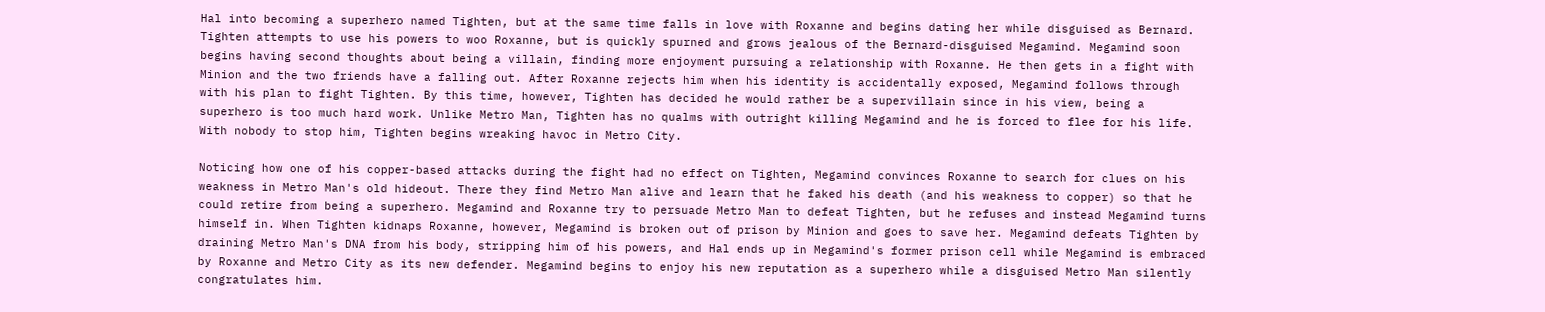Hal into becoming a superhero named Tighten, but at the same time falls in love with Roxanne and begins dating her while disguised as Bernard. Tighten attempts to use his powers to woo Roxanne, but is quickly spurned and grows jealous of the Bernard-disguised Megamind. Megamind soon begins having second thoughts about being a villain, finding more enjoyment pursuing a relationship with Roxanne. He then gets in a fight with Minion and the two friends have a falling out. After Roxanne rejects him when his identity is accidentally exposed, Megamind follows through with his plan to fight Tighten. By this time, however, Tighten has decided he would rather be a supervillain since in his view, being a superhero is too much hard work. Unlike Metro Man, Tighten has no qualms with outright killing Megamind and he is forced to flee for his life. With nobody to stop him, Tighten begins wreaking havoc in Metro City.

Noticing how one of his copper-based attacks during the fight had no effect on Tighten, Megamind convinces Roxanne to search for clues on his weakness in Metro Man's old hideout. There they find Metro Man alive and learn that he faked his death (and his weakness to copper) so that he could retire from being a superhero. Megamind and Roxanne try to persuade Metro Man to defeat Tighten, but he refuses and instead Megamind turns himself in. When Tighten kidnaps Roxanne, however, Megamind is broken out of prison by Minion and goes to save her. Megamind defeats Tighten by draining Metro Man's DNA from his body, stripping him of his powers, and Hal ends up in Megamind's former prison cell while Megamind is embraced by Roxanne and Metro City as its new defender. Megamind begins to enjoy his new reputation as a superhero while a disguised Metro Man silently congratulates him.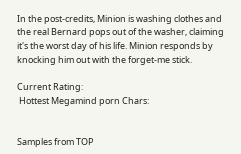In the post-credits, Minion is washing clothes and the real Bernard pops out of the washer, claiming it's the worst day of his life. Minion responds by knocking him out with the forget-me stick.

Current Rating:
 Hottest Megamind porn Chars:


Samples from TOP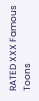RATED XXX Famous Toons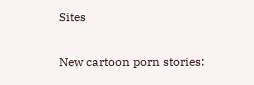Sites

New cartoon porn stories: